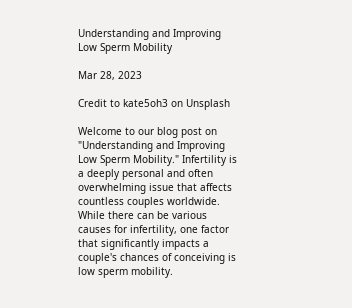Understanding and Improving Low Sperm Mobility

Mar 28, 2023

Credit to kate5oh3 on Unsplash

Welcome to our blog post on "Understanding and Improving Low Sperm Mobility." Infertility is a deeply personal and often overwhelming issue that affects countless couples worldwide. While there can be various causes for infertility, one factor that significantly impacts a couple's chances of conceiving is low sperm mobility.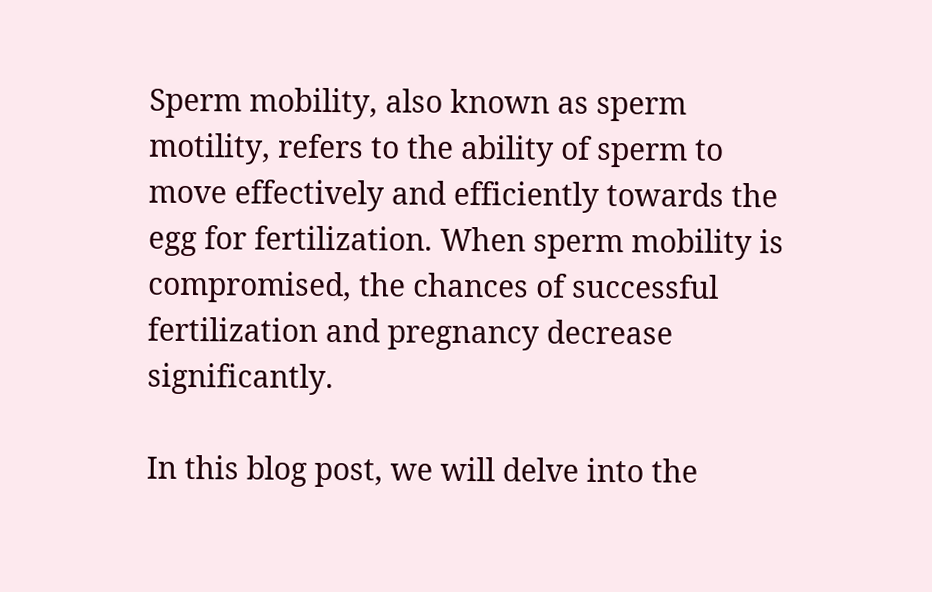Sperm mobility, also known as sperm motility, refers to the ability of sperm to move effectively and efficiently towards the egg for fertilization. When sperm mobility is compromised, the chances of successful fertilization and pregnancy decrease significantly.

In this blog post, we will delve into the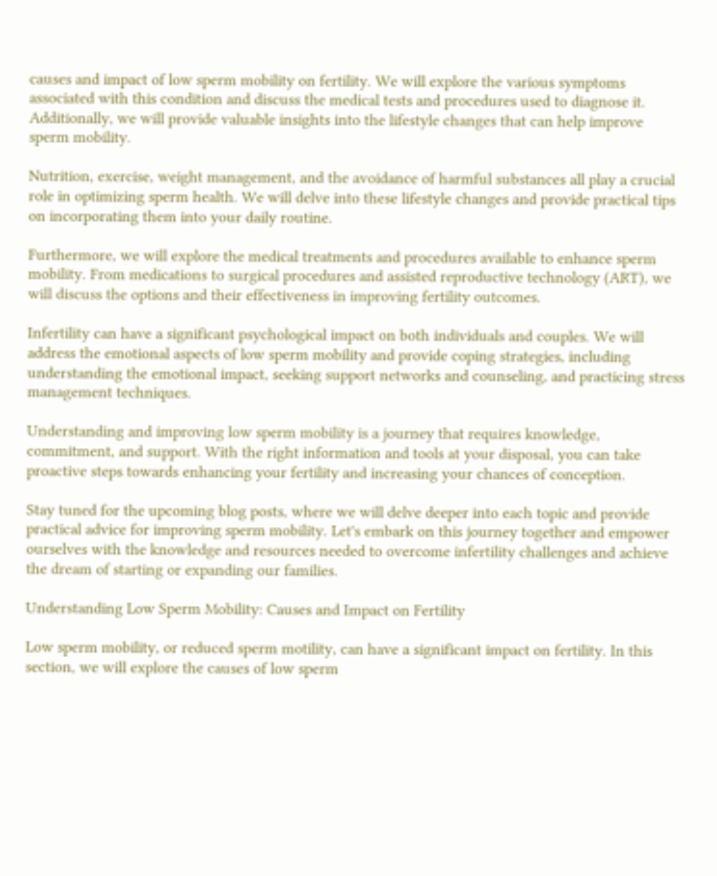causes and impact of low sperm mobility on fertility. We will explore the various symptoms associated with this condition and discuss the medical tests and procedures used to diagnose it. Additionally, we will provide valuable insights into the lifestyle changes that can help improve sperm mobility.

Nutrition, exercise, weight management, and the avoidance of harmful substances all play a crucial role in optimizing sperm health. We will delve into these lifestyle changes and provide practical tips on incorporating them into your daily routine.

Furthermore, we will explore the medical treatments and procedures available to enhance sperm mobility. From medications to surgical procedures and assisted reproductive technology (ART), we will discuss the options and their effectiveness in improving fertility outcomes.

Infertility can have a significant psychological impact on both individuals and couples. We will address the emotional aspects of low sperm mobility and provide coping strategies, including understanding the emotional impact, seeking support networks and counseling, and practicing stress management techniques.

Understanding and improving low sperm mobility is a journey that requires knowledge, commitment, and support. With the right information and tools at your disposal, you can take proactive steps towards enhancing your fertility and increasing your chances of conception.

Stay tuned for the upcoming blog posts, where we will delve deeper into each topic and provide practical advice for improving sperm mobility. Let's embark on this journey together and empower ourselves with the knowledge and resources needed to overcome infertility challenges and achieve the dream of starting or expanding our families.

Understanding Low Sperm Mobility: Causes and Impact on Fertility

Low sperm mobility, or reduced sperm motility, can have a significant impact on fertility. In this section, we will explore the causes of low sperm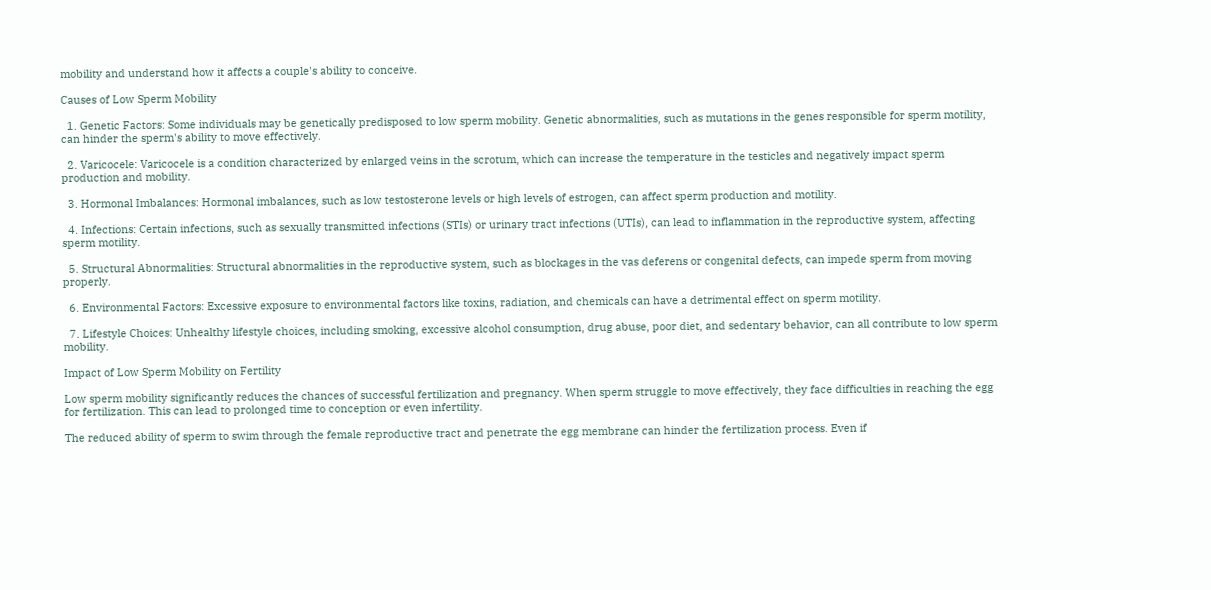mobility and understand how it affects a couple's ability to conceive.

Causes of Low Sperm Mobility

  1. Genetic Factors: Some individuals may be genetically predisposed to low sperm mobility. Genetic abnormalities, such as mutations in the genes responsible for sperm motility, can hinder the sperm's ability to move effectively.

  2. Varicocele: Varicocele is a condition characterized by enlarged veins in the scrotum, which can increase the temperature in the testicles and negatively impact sperm production and mobility.

  3. Hormonal Imbalances: Hormonal imbalances, such as low testosterone levels or high levels of estrogen, can affect sperm production and motility.

  4. Infections: Certain infections, such as sexually transmitted infections (STIs) or urinary tract infections (UTIs), can lead to inflammation in the reproductive system, affecting sperm motility.

  5. Structural Abnormalities: Structural abnormalities in the reproductive system, such as blockages in the vas deferens or congenital defects, can impede sperm from moving properly.

  6. Environmental Factors: Excessive exposure to environmental factors like toxins, radiation, and chemicals can have a detrimental effect on sperm motility.

  7. Lifestyle Choices: Unhealthy lifestyle choices, including smoking, excessive alcohol consumption, drug abuse, poor diet, and sedentary behavior, can all contribute to low sperm mobility.

Impact of Low Sperm Mobility on Fertility

Low sperm mobility significantly reduces the chances of successful fertilization and pregnancy. When sperm struggle to move effectively, they face difficulties in reaching the egg for fertilization. This can lead to prolonged time to conception or even infertility.

The reduced ability of sperm to swim through the female reproductive tract and penetrate the egg membrane can hinder the fertilization process. Even if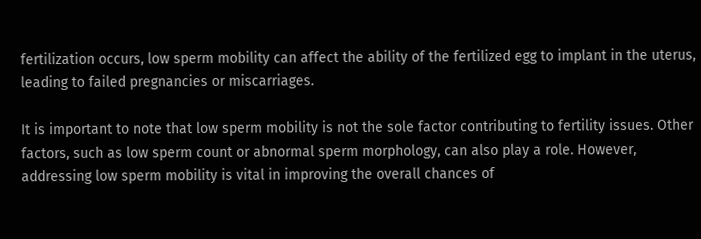fertilization occurs, low sperm mobility can affect the ability of the fertilized egg to implant in the uterus, leading to failed pregnancies or miscarriages.

It is important to note that low sperm mobility is not the sole factor contributing to fertility issues. Other factors, such as low sperm count or abnormal sperm morphology, can also play a role. However, addressing low sperm mobility is vital in improving the overall chances of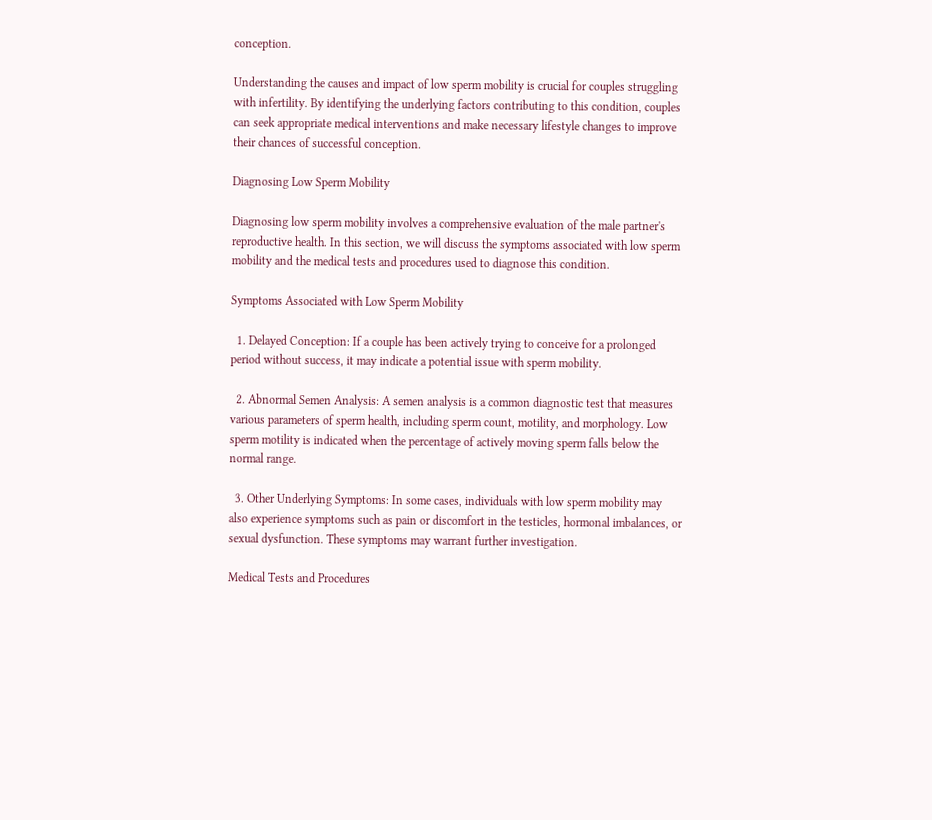conception.

Understanding the causes and impact of low sperm mobility is crucial for couples struggling with infertility. By identifying the underlying factors contributing to this condition, couples can seek appropriate medical interventions and make necessary lifestyle changes to improve their chances of successful conception.

Diagnosing Low Sperm Mobility

Diagnosing low sperm mobility involves a comprehensive evaluation of the male partner's reproductive health. In this section, we will discuss the symptoms associated with low sperm mobility and the medical tests and procedures used to diagnose this condition.

Symptoms Associated with Low Sperm Mobility

  1. Delayed Conception: If a couple has been actively trying to conceive for a prolonged period without success, it may indicate a potential issue with sperm mobility.

  2. Abnormal Semen Analysis: A semen analysis is a common diagnostic test that measures various parameters of sperm health, including sperm count, motility, and morphology. Low sperm motility is indicated when the percentage of actively moving sperm falls below the normal range.

  3. Other Underlying Symptoms: In some cases, individuals with low sperm mobility may also experience symptoms such as pain or discomfort in the testicles, hormonal imbalances, or sexual dysfunction. These symptoms may warrant further investigation.

Medical Tests and Procedures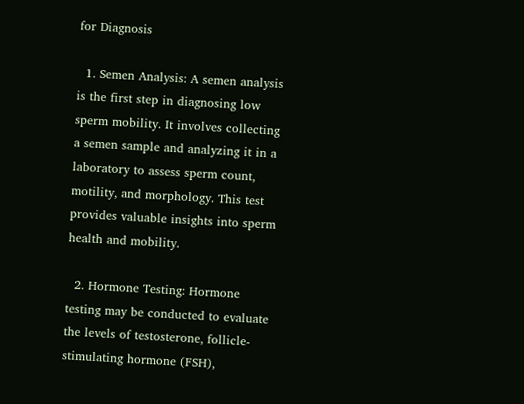for Diagnosis

  1. Semen Analysis: A semen analysis is the first step in diagnosing low sperm mobility. It involves collecting a semen sample and analyzing it in a laboratory to assess sperm count, motility, and morphology. This test provides valuable insights into sperm health and mobility.

  2. Hormone Testing: Hormone testing may be conducted to evaluate the levels of testosterone, follicle-stimulating hormone (FSH),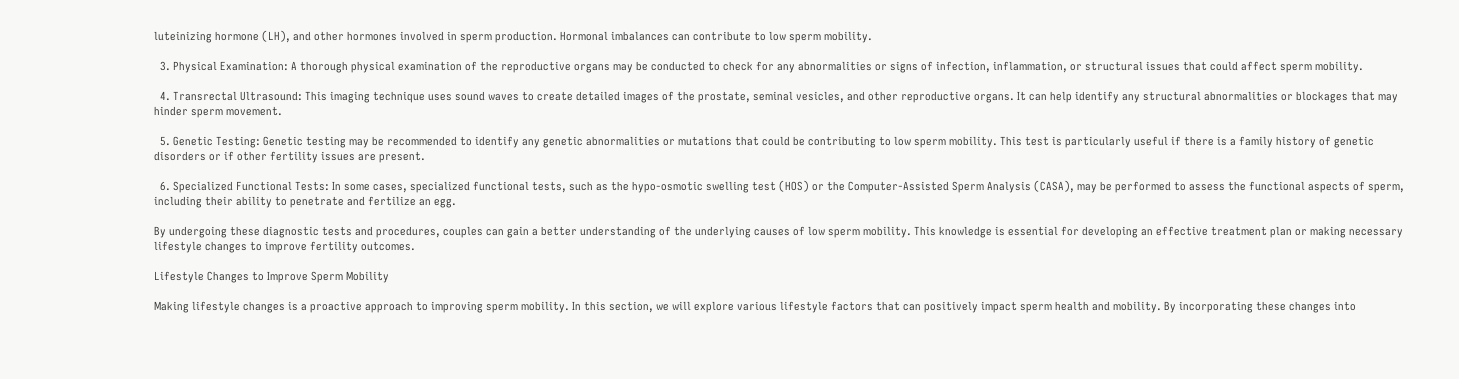luteinizing hormone (LH), and other hormones involved in sperm production. Hormonal imbalances can contribute to low sperm mobility.

  3. Physical Examination: A thorough physical examination of the reproductive organs may be conducted to check for any abnormalities or signs of infection, inflammation, or structural issues that could affect sperm mobility.

  4. Transrectal Ultrasound: This imaging technique uses sound waves to create detailed images of the prostate, seminal vesicles, and other reproductive organs. It can help identify any structural abnormalities or blockages that may hinder sperm movement.

  5. Genetic Testing: Genetic testing may be recommended to identify any genetic abnormalities or mutations that could be contributing to low sperm mobility. This test is particularly useful if there is a family history of genetic disorders or if other fertility issues are present.

  6. Specialized Functional Tests: In some cases, specialized functional tests, such as the hypo-osmotic swelling test (HOS) or the Computer-Assisted Sperm Analysis (CASA), may be performed to assess the functional aspects of sperm, including their ability to penetrate and fertilize an egg.

By undergoing these diagnostic tests and procedures, couples can gain a better understanding of the underlying causes of low sperm mobility. This knowledge is essential for developing an effective treatment plan or making necessary lifestyle changes to improve fertility outcomes.

Lifestyle Changes to Improve Sperm Mobility

Making lifestyle changes is a proactive approach to improving sperm mobility. In this section, we will explore various lifestyle factors that can positively impact sperm health and mobility. By incorporating these changes into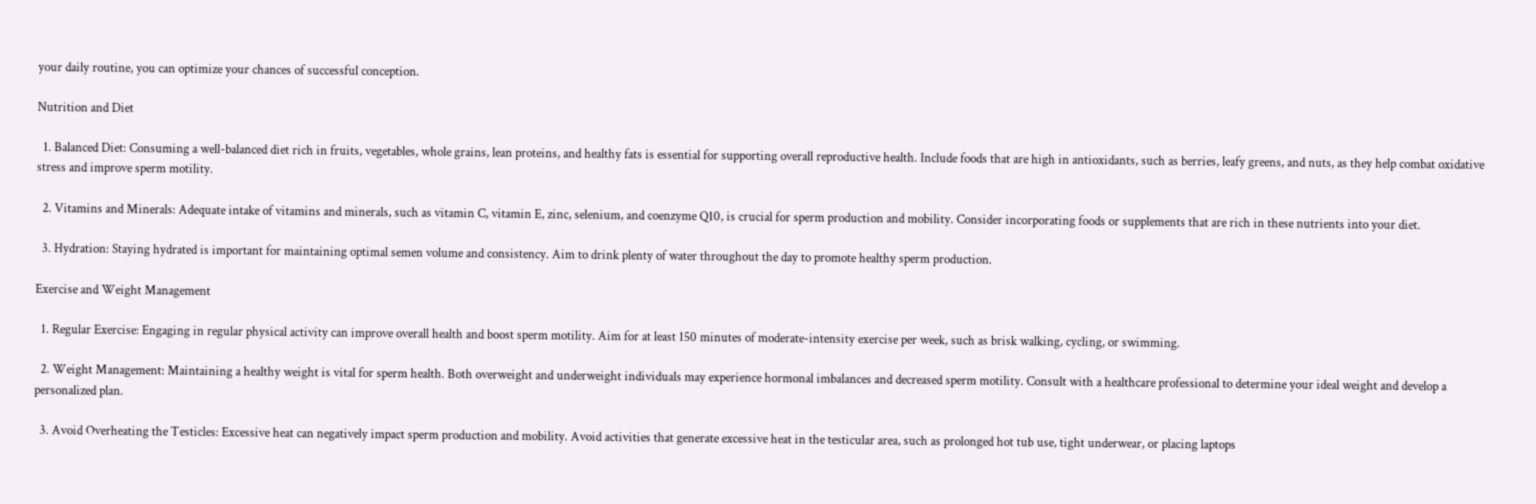your daily routine, you can optimize your chances of successful conception.

Nutrition and Diet

  1. Balanced Diet: Consuming a well-balanced diet rich in fruits, vegetables, whole grains, lean proteins, and healthy fats is essential for supporting overall reproductive health. Include foods that are high in antioxidants, such as berries, leafy greens, and nuts, as they help combat oxidative stress and improve sperm motility.

  2. Vitamins and Minerals: Adequate intake of vitamins and minerals, such as vitamin C, vitamin E, zinc, selenium, and coenzyme Q10, is crucial for sperm production and mobility. Consider incorporating foods or supplements that are rich in these nutrients into your diet.

  3. Hydration: Staying hydrated is important for maintaining optimal semen volume and consistency. Aim to drink plenty of water throughout the day to promote healthy sperm production.

Exercise and Weight Management

  1. Regular Exercise: Engaging in regular physical activity can improve overall health and boost sperm motility. Aim for at least 150 minutes of moderate-intensity exercise per week, such as brisk walking, cycling, or swimming.

  2. Weight Management: Maintaining a healthy weight is vital for sperm health. Both overweight and underweight individuals may experience hormonal imbalances and decreased sperm motility. Consult with a healthcare professional to determine your ideal weight and develop a personalized plan.

  3. Avoid Overheating the Testicles: Excessive heat can negatively impact sperm production and mobility. Avoid activities that generate excessive heat in the testicular area, such as prolonged hot tub use, tight underwear, or placing laptops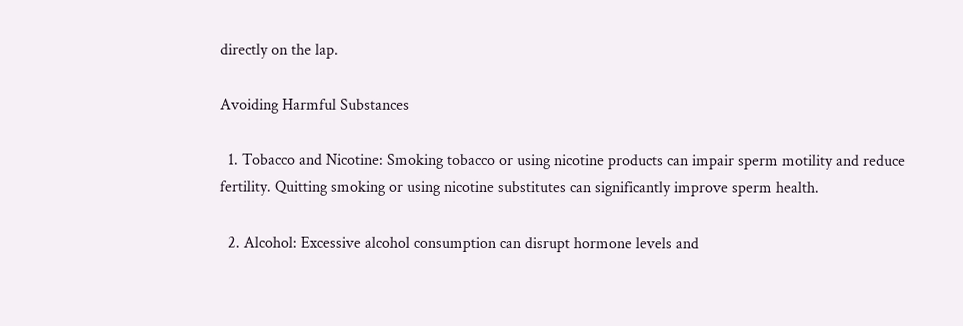directly on the lap.

Avoiding Harmful Substances

  1. Tobacco and Nicotine: Smoking tobacco or using nicotine products can impair sperm motility and reduce fertility. Quitting smoking or using nicotine substitutes can significantly improve sperm health.

  2. Alcohol: Excessive alcohol consumption can disrupt hormone levels and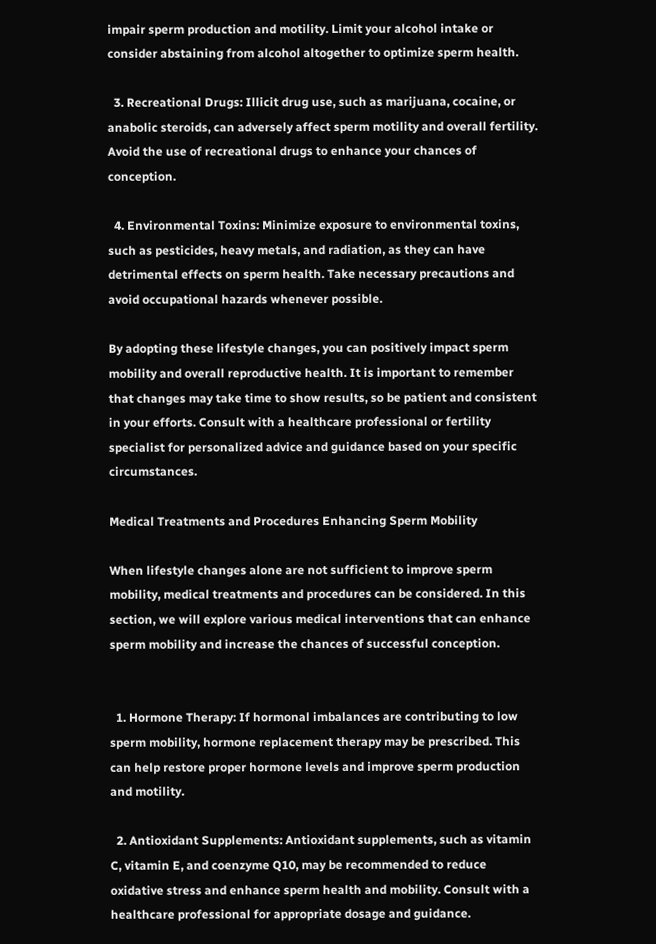impair sperm production and motility. Limit your alcohol intake or consider abstaining from alcohol altogether to optimize sperm health.

  3. Recreational Drugs: Illicit drug use, such as marijuana, cocaine, or anabolic steroids, can adversely affect sperm motility and overall fertility. Avoid the use of recreational drugs to enhance your chances of conception.

  4. Environmental Toxins: Minimize exposure to environmental toxins, such as pesticides, heavy metals, and radiation, as they can have detrimental effects on sperm health. Take necessary precautions and avoid occupational hazards whenever possible.

By adopting these lifestyle changes, you can positively impact sperm mobility and overall reproductive health. It is important to remember that changes may take time to show results, so be patient and consistent in your efforts. Consult with a healthcare professional or fertility specialist for personalized advice and guidance based on your specific circumstances.

Medical Treatments and Procedures Enhancing Sperm Mobility

When lifestyle changes alone are not sufficient to improve sperm mobility, medical treatments and procedures can be considered. In this section, we will explore various medical interventions that can enhance sperm mobility and increase the chances of successful conception.


  1. Hormone Therapy: If hormonal imbalances are contributing to low sperm mobility, hormone replacement therapy may be prescribed. This can help restore proper hormone levels and improve sperm production and motility.

  2. Antioxidant Supplements: Antioxidant supplements, such as vitamin C, vitamin E, and coenzyme Q10, may be recommended to reduce oxidative stress and enhance sperm health and mobility. Consult with a healthcare professional for appropriate dosage and guidance.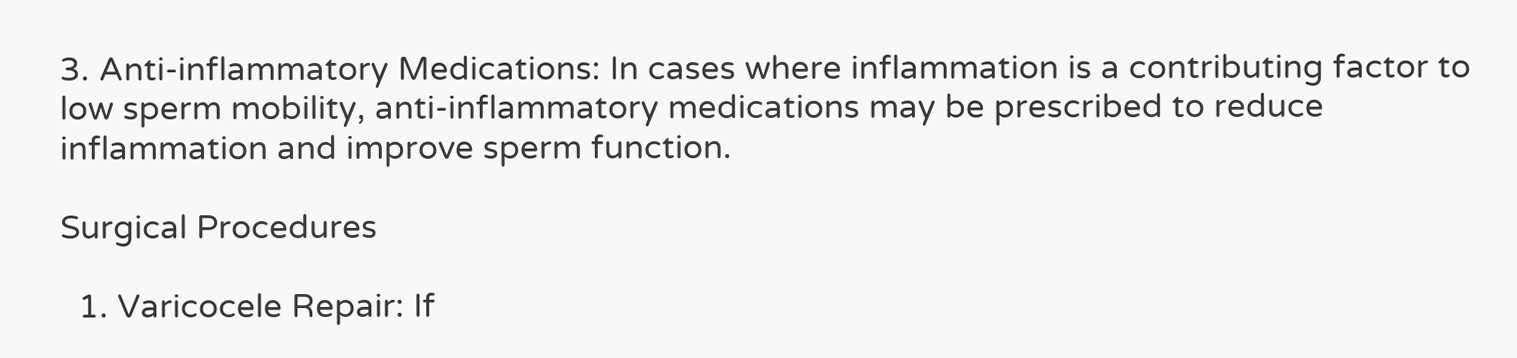3. Anti-inflammatory Medications: In cases where inflammation is a contributing factor to low sperm mobility, anti-inflammatory medications may be prescribed to reduce inflammation and improve sperm function.

Surgical Procedures

  1. Varicocele Repair: If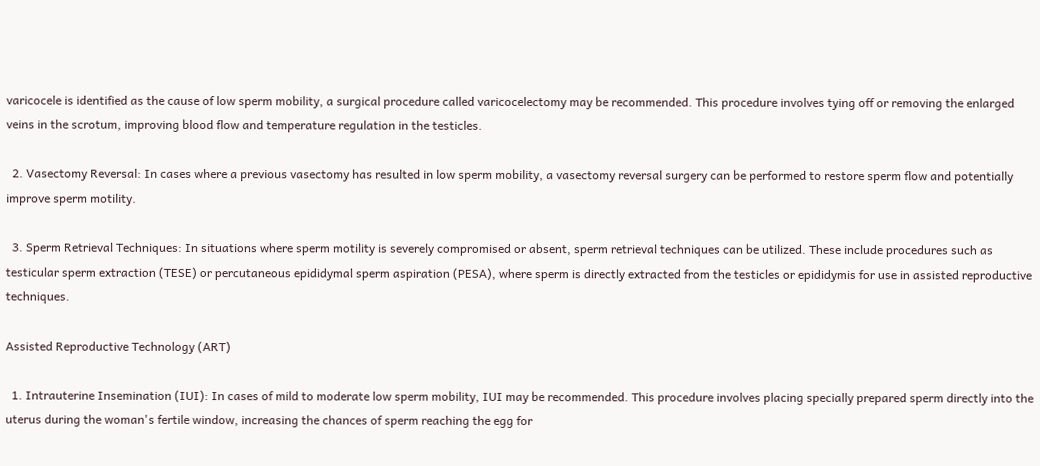varicocele is identified as the cause of low sperm mobility, a surgical procedure called varicocelectomy may be recommended. This procedure involves tying off or removing the enlarged veins in the scrotum, improving blood flow and temperature regulation in the testicles.

  2. Vasectomy Reversal: In cases where a previous vasectomy has resulted in low sperm mobility, a vasectomy reversal surgery can be performed to restore sperm flow and potentially improve sperm motility.

  3. Sperm Retrieval Techniques: In situations where sperm motility is severely compromised or absent, sperm retrieval techniques can be utilized. These include procedures such as testicular sperm extraction (TESE) or percutaneous epididymal sperm aspiration (PESA), where sperm is directly extracted from the testicles or epididymis for use in assisted reproductive techniques.

Assisted Reproductive Technology (ART)

  1. Intrauterine Insemination (IUI): In cases of mild to moderate low sperm mobility, IUI may be recommended. This procedure involves placing specially prepared sperm directly into the uterus during the woman's fertile window, increasing the chances of sperm reaching the egg for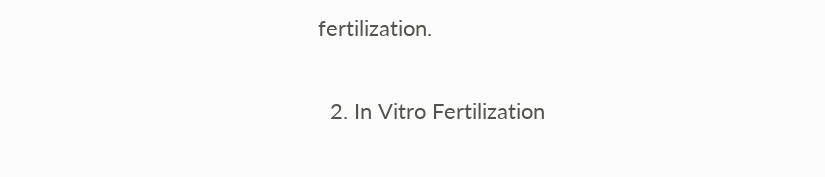fertilization.

  2. In Vitro Fertilization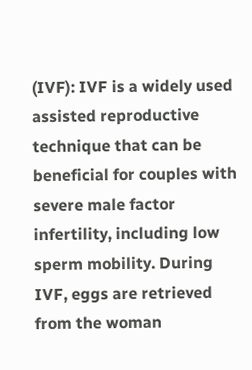(IVF): IVF is a widely used assisted reproductive technique that can be beneficial for couples with severe male factor infertility, including low sperm mobility. During IVF, eggs are retrieved from the woman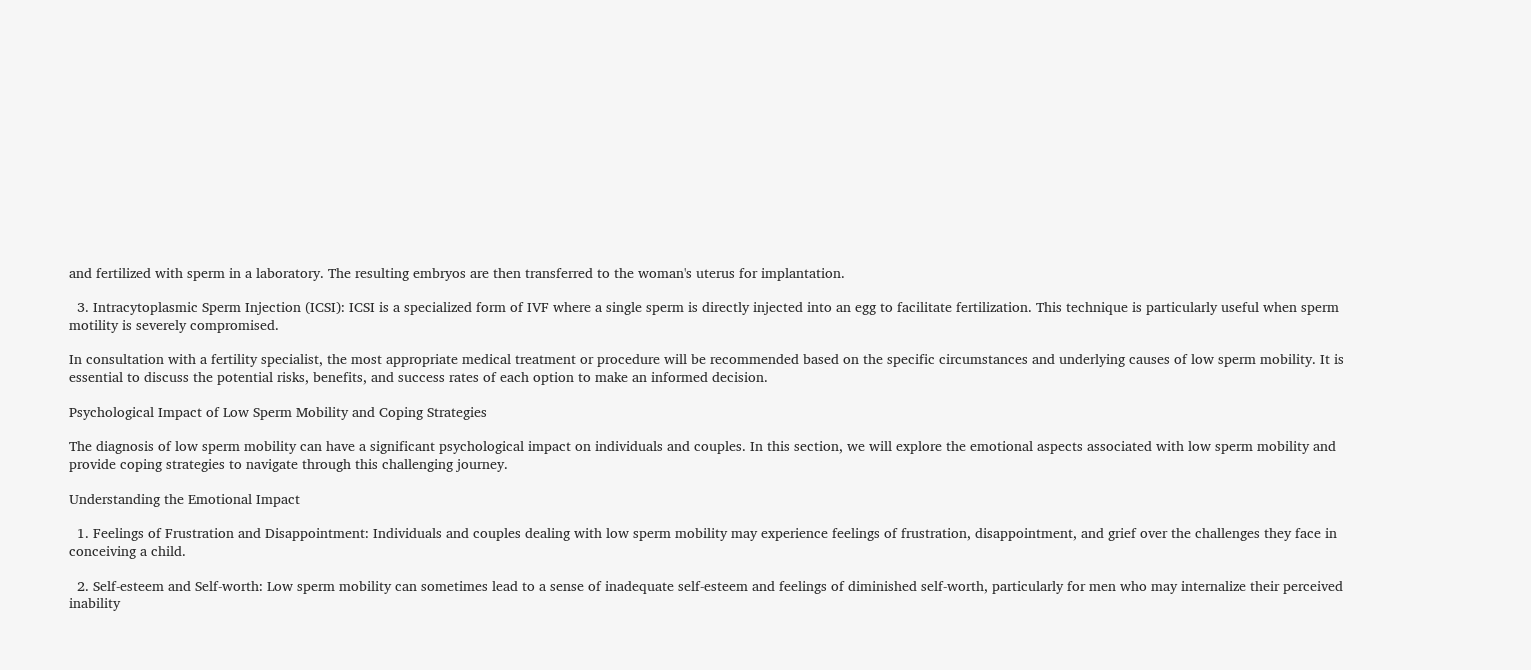and fertilized with sperm in a laboratory. The resulting embryos are then transferred to the woman's uterus for implantation.

  3. Intracytoplasmic Sperm Injection (ICSI): ICSI is a specialized form of IVF where a single sperm is directly injected into an egg to facilitate fertilization. This technique is particularly useful when sperm motility is severely compromised.

In consultation with a fertility specialist, the most appropriate medical treatment or procedure will be recommended based on the specific circumstances and underlying causes of low sperm mobility. It is essential to discuss the potential risks, benefits, and success rates of each option to make an informed decision.

Psychological Impact of Low Sperm Mobility and Coping Strategies

The diagnosis of low sperm mobility can have a significant psychological impact on individuals and couples. In this section, we will explore the emotional aspects associated with low sperm mobility and provide coping strategies to navigate through this challenging journey.

Understanding the Emotional Impact

  1. Feelings of Frustration and Disappointment: Individuals and couples dealing with low sperm mobility may experience feelings of frustration, disappointment, and grief over the challenges they face in conceiving a child.

  2. Self-esteem and Self-worth: Low sperm mobility can sometimes lead to a sense of inadequate self-esteem and feelings of diminished self-worth, particularly for men who may internalize their perceived inability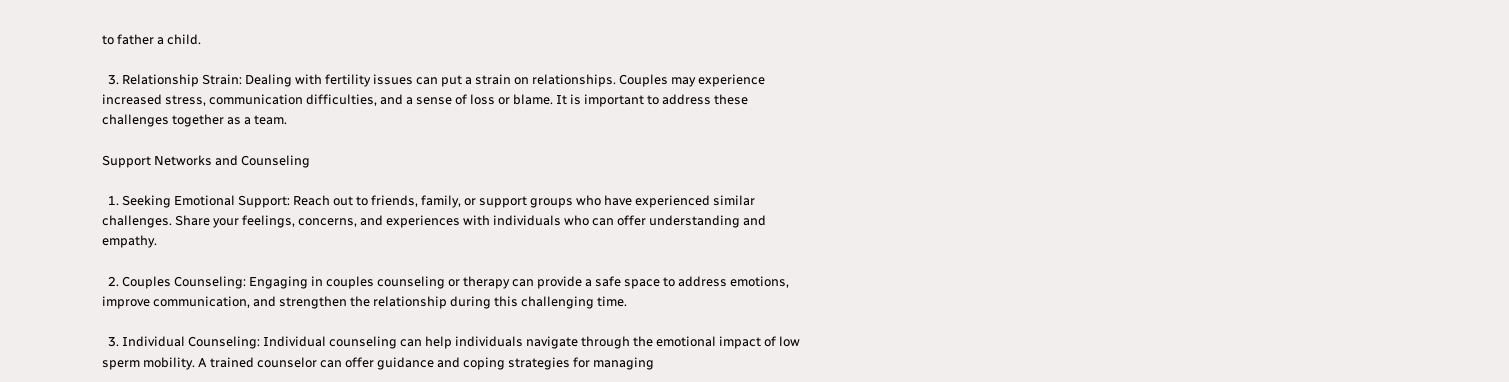to father a child.

  3. Relationship Strain: Dealing with fertility issues can put a strain on relationships. Couples may experience increased stress, communication difficulties, and a sense of loss or blame. It is important to address these challenges together as a team.

Support Networks and Counseling

  1. Seeking Emotional Support: Reach out to friends, family, or support groups who have experienced similar challenges. Share your feelings, concerns, and experiences with individuals who can offer understanding and empathy.

  2. Couples Counseling: Engaging in couples counseling or therapy can provide a safe space to address emotions, improve communication, and strengthen the relationship during this challenging time.

  3. Individual Counseling: Individual counseling can help individuals navigate through the emotional impact of low sperm mobility. A trained counselor can offer guidance and coping strategies for managing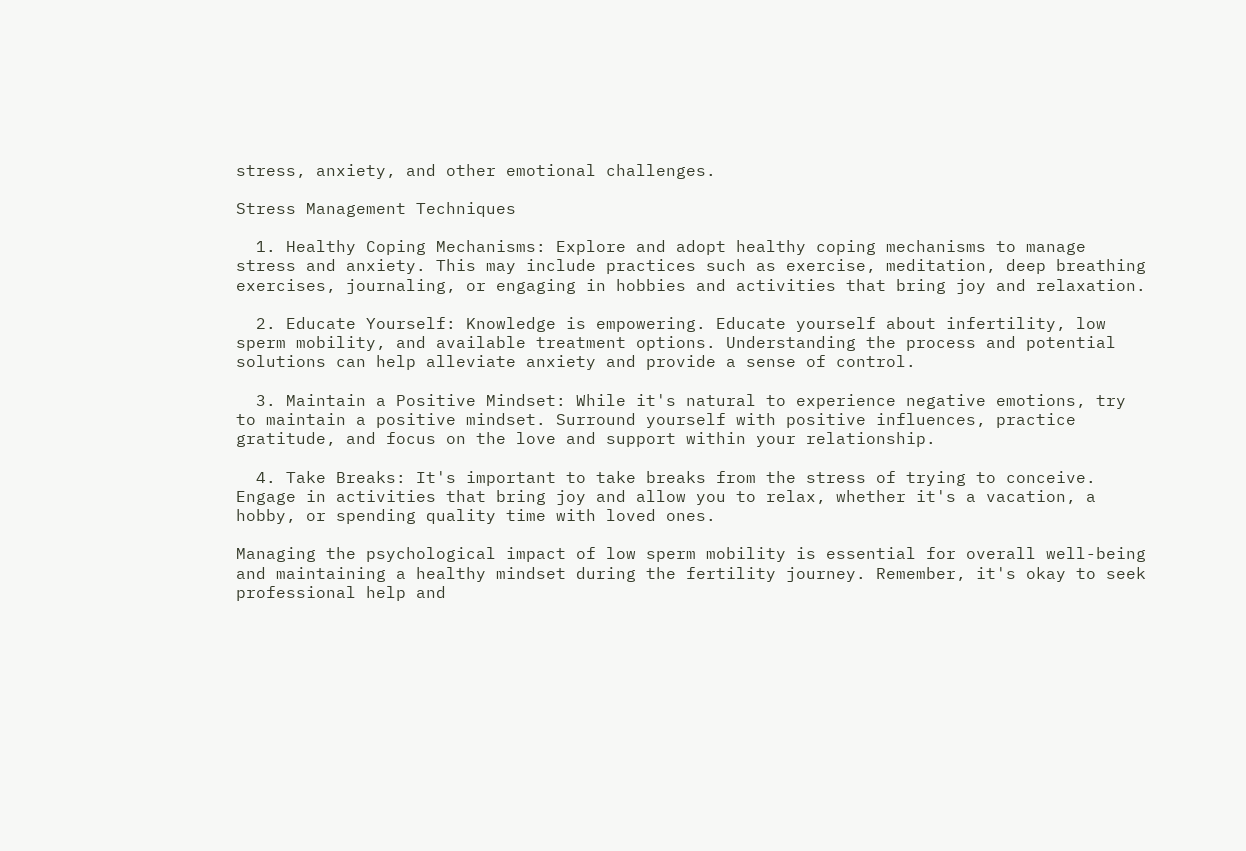stress, anxiety, and other emotional challenges.

Stress Management Techniques

  1. Healthy Coping Mechanisms: Explore and adopt healthy coping mechanisms to manage stress and anxiety. This may include practices such as exercise, meditation, deep breathing exercises, journaling, or engaging in hobbies and activities that bring joy and relaxation.

  2. Educate Yourself: Knowledge is empowering. Educate yourself about infertility, low sperm mobility, and available treatment options. Understanding the process and potential solutions can help alleviate anxiety and provide a sense of control.

  3. Maintain a Positive Mindset: While it's natural to experience negative emotions, try to maintain a positive mindset. Surround yourself with positive influences, practice gratitude, and focus on the love and support within your relationship.

  4. Take Breaks: It's important to take breaks from the stress of trying to conceive. Engage in activities that bring joy and allow you to relax, whether it's a vacation, a hobby, or spending quality time with loved ones.

Managing the psychological impact of low sperm mobility is essential for overall well-being and maintaining a healthy mindset during the fertility journey. Remember, it's okay to seek professional help and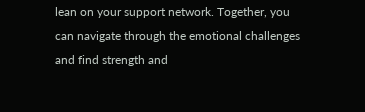lean on your support network. Together, you can navigate through the emotional challenges and find strength and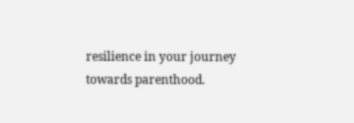resilience in your journey towards parenthood.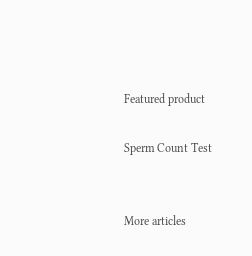Featured product

Sperm Count Test


More articles